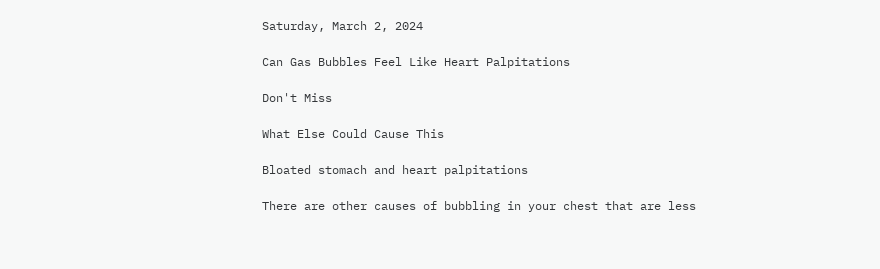Saturday, March 2, 2024

Can Gas Bubbles Feel Like Heart Palpitations

Don't Miss

What Else Could Cause This

Bloated stomach and heart palpitations

There are other causes of bubbling in your chest that are less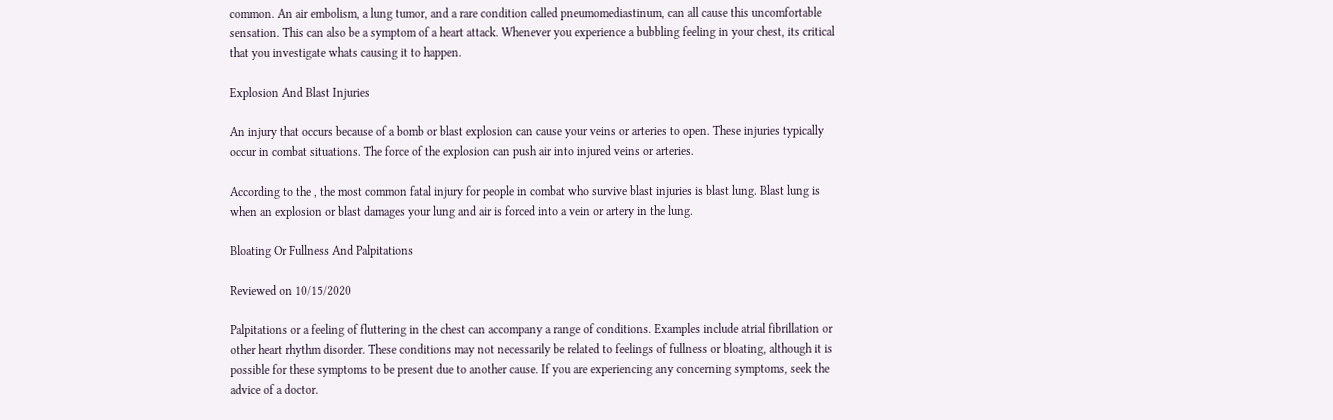common. An air embolism, a lung tumor, and a rare condition called pneumomediastinum, can all cause this uncomfortable sensation. This can also be a symptom of a heart attack. Whenever you experience a bubbling feeling in your chest, its critical that you investigate whats causing it to happen.

Explosion And Blast Injuries

An injury that occurs because of a bomb or blast explosion can cause your veins or arteries to open. These injuries typically occur in combat situations. The force of the explosion can push air into injured veins or arteries.

According to the , the most common fatal injury for people in combat who survive blast injuries is blast lung. Blast lung is when an explosion or blast damages your lung and air is forced into a vein or artery in the lung.

Bloating Or Fullness And Palpitations

Reviewed on 10/15/2020

Palpitations or a feeling of fluttering in the chest can accompany a range of conditions. Examples include atrial fibrillation or other heart rhythm disorder. These conditions may not necessarily be related to feelings of fullness or bloating, although it is possible for these symptoms to be present due to another cause. If you are experiencing any concerning symptoms, seek the advice of a doctor.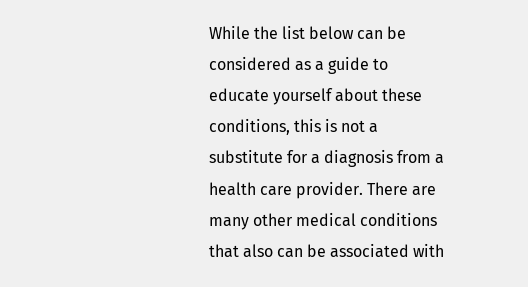While the list below can be considered as a guide to educate yourself about these conditions, this is not a substitute for a diagnosis from a health care provider. There are many other medical conditions that also can be associated with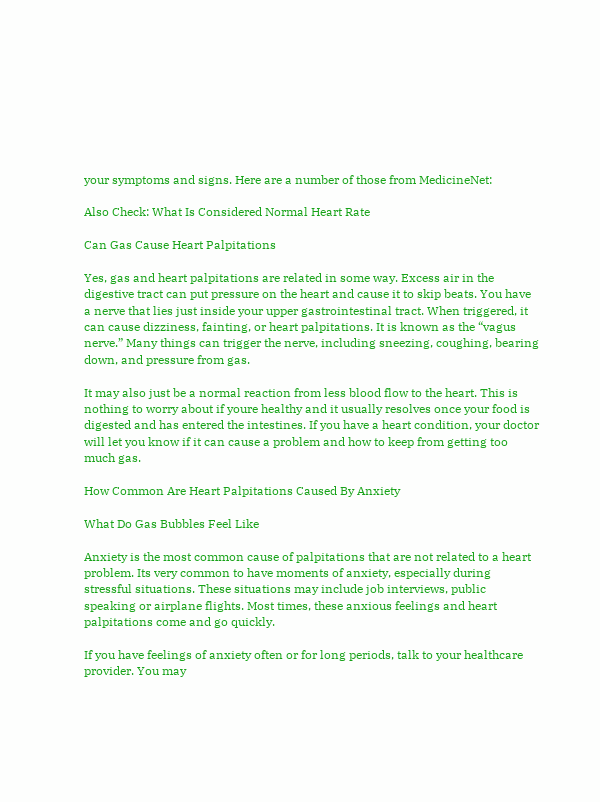your symptoms and signs. Here are a number of those from MedicineNet:

Also Check: What Is Considered Normal Heart Rate

Can Gas Cause Heart Palpitations

Yes, gas and heart palpitations are related in some way. Excess air in the digestive tract can put pressure on the heart and cause it to skip beats. You have a nerve that lies just inside your upper gastrointestinal tract. When triggered, it can cause dizziness, fainting, or heart palpitations. It is known as the “vagus nerve.” Many things can trigger the nerve, including sneezing, coughing, bearing down, and pressure from gas.

It may also just be a normal reaction from less blood flow to the heart. This is nothing to worry about if youre healthy and it usually resolves once your food is digested and has entered the intestines. If you have a heart condition, your doctor will let you know if it can cause a problem and how to keep from getting too much gas.

How Common Are Heart Palpitations Caused By Anxiety

What Do Gas Bubbles Feel Like

Anxiety is the most common cause of palpitations that are not related to a heart problem. Its very common to have moments of anxiety, especially during stressful situations. These situations may include job interviews, public speaking or airplane flights. Most times, these anxious feelings and heart palpitations come and go quickly.

If you have feelings of anxiety often or for long periods, talk to your healthcare provider. You may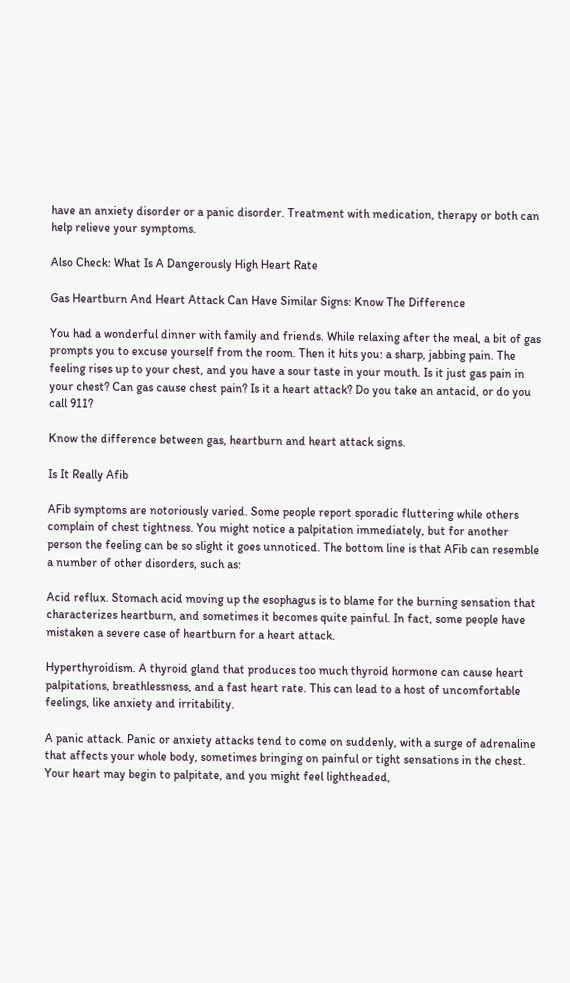have an anxiety disorder or a panic disorder. Treatment with medication, therapy or both can help relieve your symptoms.

Also Check: What Is A Dangerously High Heart Rate

Gas Heartburn And Heart Attack Can Have Similar Signs: Know The Difference

You had a wonderful dinner with family and friends. While relaxing after the meal, a bit of gas prompts you to excuse yourself from the room. Then it hits you: a sharp, jabbing pain. The feeling rises up to your chest, and you have a sour taste in your mouth. Is it just gas pain in your chest? Can gas cause chest pain? Is it a heart attack? Do you take an antacid, or do you call 911?

Know the difference between gas, heartburn and heart attack signs.

Is It Really Afib

AFib symptoms are notoriously varied. Some people report sporadic fluttering while others complain of chest tightness. You might notice a palpitation immediately, but for another person the feeling can be so slight it goes unnoticed. The bottom line is that AFib can resemble a number of other disorders, such as:

Acid reflux. Stomach acid moving up the esophagus is to blame for the burning sensation that characterizes heartburn, and sometimes it becomes quite painful. In fact, some people have mistaken a severe case of heartburn for a heart attack.

Hyperthyroidism. A thyroid gland that produces too much thyroid hormone can cause heart palpitations, breathlessness, and a fast heart rate. This can lead to a host of uncomfortable feelings, like anxiety and irritability.

A panic attack. Panic or anxiety attacks tend to come on suddenly, with a surge of adrenaline that affects your whole body, sometimes bringing on painful or tight sensations in the chest. Your heart may begin to palpitate, and you might feel lightheaded,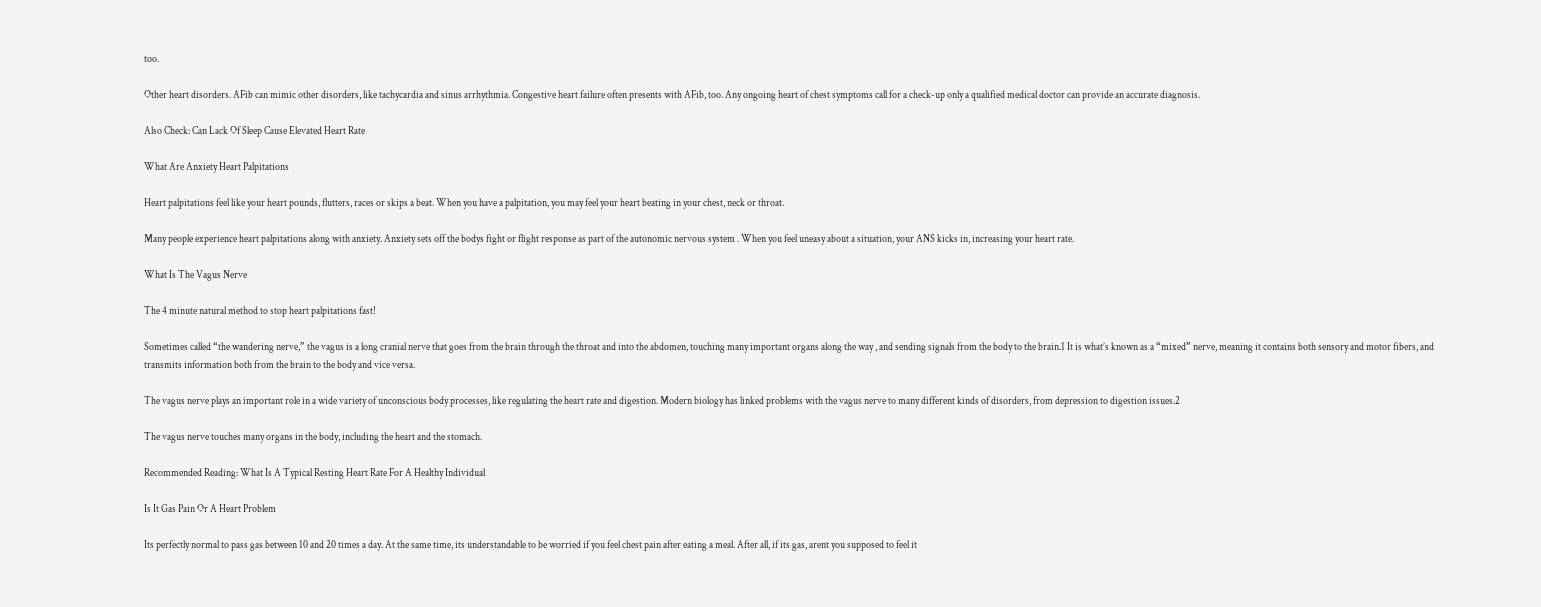too.

Other heart disorders. AFib can mimic other disorders, like tachycardia and sinus arrhythmia. Congestive heart failure often presents with AFib, too. Any ongoing heart of chest symptoms call for a check-up only a qualified medical doctor can provide an accurate diagnosis.

Also Check: Can Lack Of Sleep Cause Elevated Heart Rate

What Are Anxiety Heart Palpitations

Heart palpitations feel like your heart pounds, flutters, races or skips a beat. When you have a palpitation, you may feel your heart beating in your chest, neck or throat.

Many people experience heart palpitations along with anxiety. Anxiety sets off the bodys fight or flight response as part of the autonomic nervous system . When you feel uneasy about a situation, your ANS kicks in, increasing your heart rate.

What Is The Vagus Nerve

The 4 minute natural method to stop heart palpitations fast!

Sometimes called “the wandering nerve,” the vagus is a long cranial nerve that goes from the brain through the throat and into the abdomen, touching many important organs along the way , and sending signals from the body to the brain.1 It is what’s known as a “mixed” nerve, meaning it contains both sensory and motor fibers, and transmits information both from the brain to the body and vice versa.

The vagus nerve plays an important role in a wide variety of unconscious body processes, like regulating the heart rate and digestion. Modern biology has linked problems with the vagus nerve to many different kinds of disorders, from depression to digestion issues.2

The vagus nerve touches many organs in the body, including the heart and the stomach.

Recommended Reading: What Is A Typical Resting Heart Rate For A Healthy Individual

Is It Gas Pain Or A Heart Problem

Its perfectly normal to pass gas between 10 and 20 times a day. At the same time, its understandable to be worried if you feel chest pain after eating a meal. After all, if its gas, arent you supposed to feel it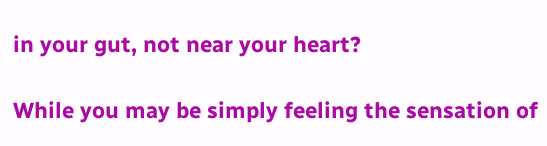in your gut, not near your heart?

While you may be simply feeling the sensation of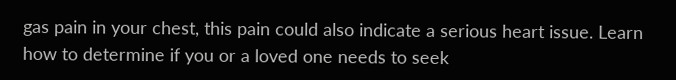gas pain in your chest, this pain could also indicate a serious heart issue. Learn how to determine if you or a loved one needs to seek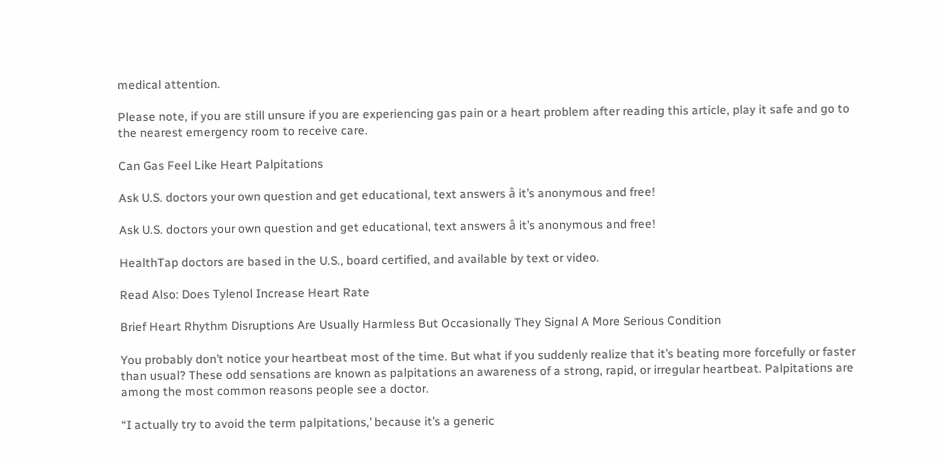medical attention.

Please note, if you are still unsure if you are experiencing gas pain or a heart problem after reading this article, play it safe and go to the nearest emergency room to receive care.

Can Gas Feel Like Heart Palpitations

Ask U.S. doctors your own question and get educational, text answers â it’s anonymous and free!

Ask U.S. doctors your own question and get educational, text answers â it’s anonymous and free!

HealthTap doctors are based in the U.S., board certified, and available by text or video.

Read Also: Does Tylenol Increase Heart Rate

Brief Heart Rhythm Disruptions Are Usually Harmless But Occasionally They Signal A More Serious Condition

You probably don’t notice your heartbeat most of the time. But what if you suddenly realize that it’s beating more forcefully or faster than usual? These odd sensations are known as palpitations an awareness of a strong, rapid, or irregular heartbeat. Palpitations are among the most common reasons people see a doctor.

“I actually try to avoid the term palpitations,’ because it’s a generic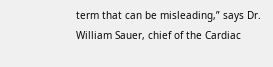term that can be misleading,” says Dr. William Sauer, chief of the Cardiac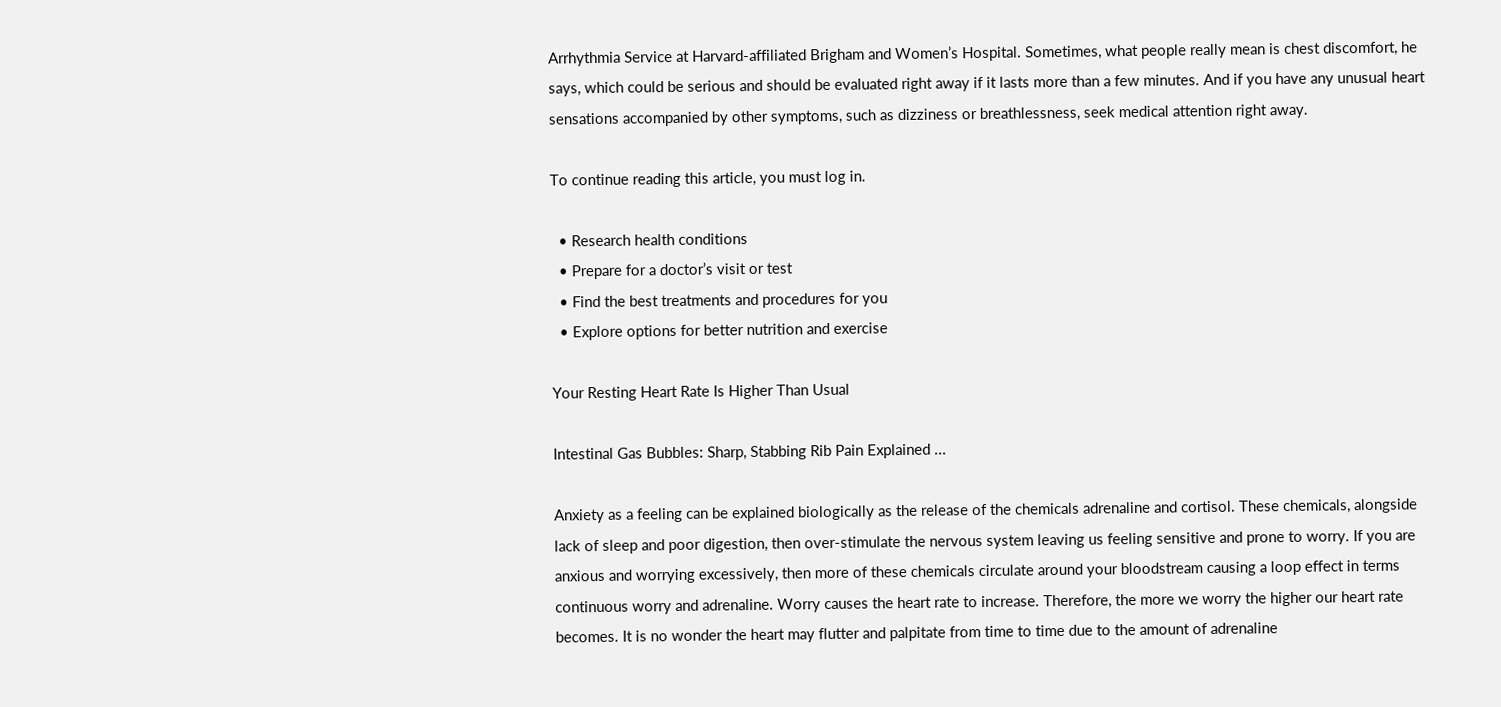Arrhythmia Service at Harvard-affiliated Brigham and Women’s Hospital. Sometimes, what people really mean is chest discomfort, he says, which could be serious and should be evaluated right away if it lasts more than a few minutes. And if you have any unusual heart sensations accompanied by other symptoms, such as dizziness or breathlessness, seek medical attention right away.

To continue reading this article, you must log in.

  • Research health conditions
  • Prepare for a doctor’s visit or test
  • Find the best treatments and procedures for you
  • Explore options for better nutrition and exercise

Your Resting Heart Rate Is Higher Than Usual

Intestinal Gas Bubbles: Sharp, Stabbing Rib Pain Explained ...

Anxiety as a feeling can be explained biologically as the release of the chemicals adrenaline and cortisol. These chemicals, alongside lack of sleep and poor digestion, then over-stimulate the nervous system leaving us feeling sensitive and prone to worry. If you are anxious and worrying excessively, then more of these chemicals circulate around your bloodstream causing a loop effect in terms continuous worry and adrenaline. Worry causes the heart rate to increase. Therefore, the more we worry the higher our heart rate becomes. It is no wonder the heart may flutter and palpitate from time to time due to the amount of adrenaline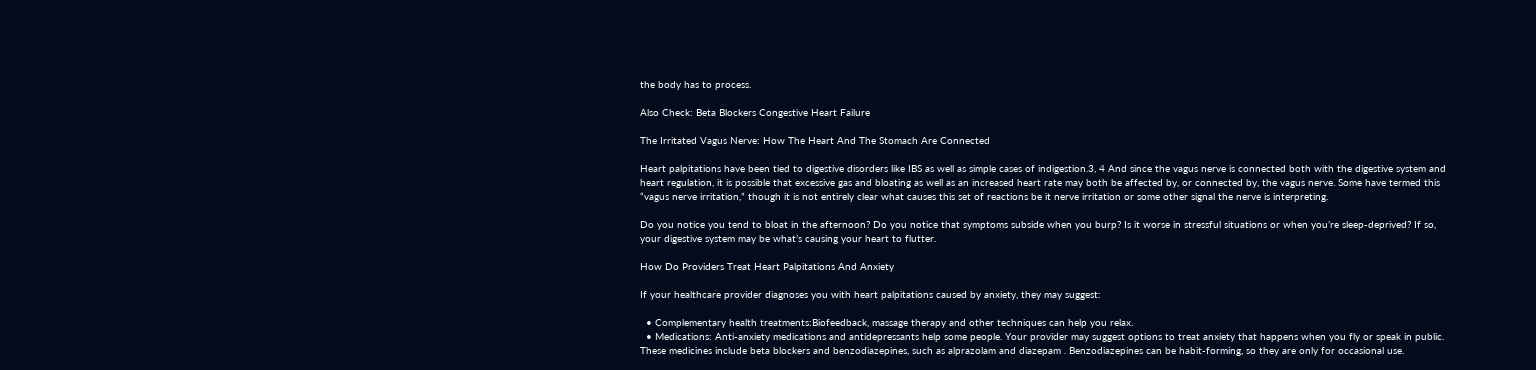the body has to process.

Also Check: Beta Blockers Congestive Heart Failure

The Irritated Vagus Nerve: How The Heart And The Stomach Are Connected

Heart palpitations have been tied to digestive disorders like IBS as well as simple cases of indigestion.3, 4 And since the vagus nerve is connected both with the digestive system and heart regulation, it is possible that excessive gas and bloating as well as an increased heart rate may both be affected by, or connected by, the vagus nerve. Some have termed this “vagus nerve irritation,” though it is not entirely clear what causes this set of reactions be it nerve irritation or some other signal the nerve is interpreting.

Do you notice you tend to bloat in the afternoon? Do you notice that symptoms subside when you burp? Is it worse in stressful situations or when you’re sleep-deprived? If so, your digestive system may be what’s causing your heart to flutter.

How Do Providers Treat Heart Palpitations And Anxiety

If your healthcare provider diagnoses you with heart palpitations caused by anxiety, they may suggest:

  • Complementary health treatments:Biofeedback, massage therapy and other techniques can help you relax.
  • Medications: Anti-anxiety medications and antidepressants help some people. Your provider may suggest options to treat anxiety that happens when you fly or speak in public. These medicines include beta blockers and benzodiazepines, such as alprazolam and diazepam . Benzodiazepines can be habit-forming, so they are only for occasional use.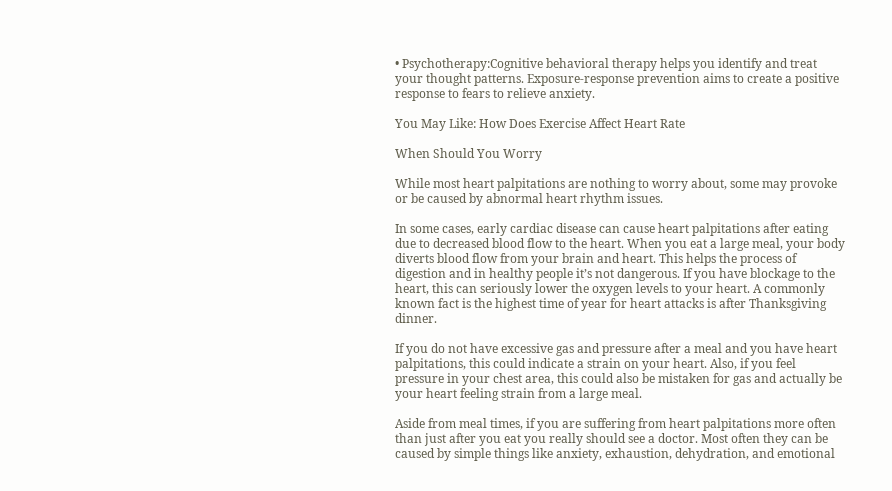• Psychotherapy:Cognitive behavioral therapy helps you identify and treat your thought patterns. Exposure-response prevention aims to create a positive response to fears to relieve anxiety.

You May Like: How Does Exercise Affect Heart Rate

When Should You Worry

While most heart palpitations are nothing to worry about, some may provoke or be caused by abnormal heart rhythm issues.

In some cases, early cardiac disease can cause heart palpitations after eating due to decreased blood flow to the heart. When you eat a large meal, your body diverts blood flow from your brain and heart. This helps the process of digestion and in healthy people it’s not dangerous. If you have blockage to the heart, this can seriously lower the oxygen levels to your heart. A commonly known fact is the highest time of year for heart attacks is after Thanksgiving dinner.

If you do not have excessive gas and pressure after a meal and you have heart palpitations, this could indicate a strain on your heart. Also, if you feel pressure in your chest area, this could also be mistaken for gas and actually be your heart feeling strain from a large meal.

Aside from meal times, if you are suffering from heart palpitations more often than just after you eat you really should see a doctor. Most often they can be caused by simple things like anxiety, exhaustion, dehydration, and emotional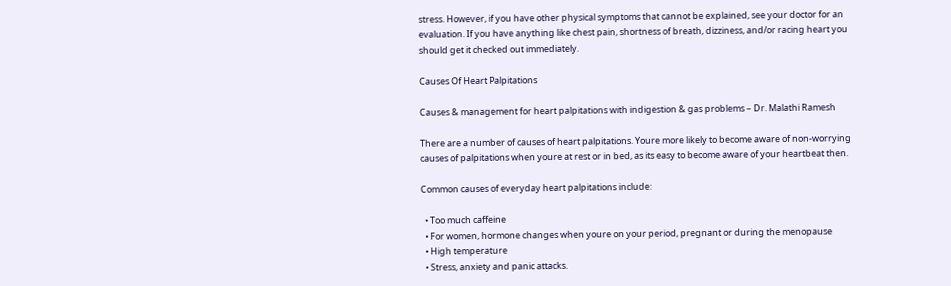stress. However, if you have other physical symptoms that cannot be explained, see your doctor for an evaluation. If you have anything like chest pain, shortness of breath, dizziness, and/or racing heart you should get it checked out immediately.

Causes Of Heart Palpitations

Causes & management for heart palpitations with indigestion & gas problems – Dr. Malathi Ramesh

There are a number of causes of heart palpitations. Youre more likely to become aware of non-worrying causes of palpitations when youre at rest or in bed, as its easy to become aware of your heartbeat then.

Common causes of everyday heart palpitations include:

  • Too much caffeine
  • For women, hormone changes when youre on your period, pregnant or during the menopause
  • High temperature
  • Stress, anxiety and panic attacks.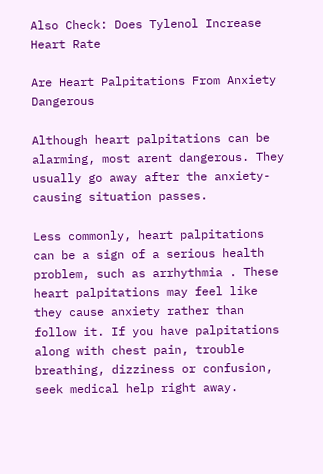Also Check: Does Tylenol Increase Heart Rate

Are Heart Palpitations From Anxiety Dangerous

Although heart palpitations can be alarming, most arent dangerous. They usually go away after the anxiety-causing situation passes.

Less commonly, heart palpitations can be a sign of a serious health problem, such as arrhythmia . These heart palpitations may feel like they cause anxiety rather than follow it. If you have palpitations along with chest pain, trouble breathing, dizziness or confusion, seek medical help right away.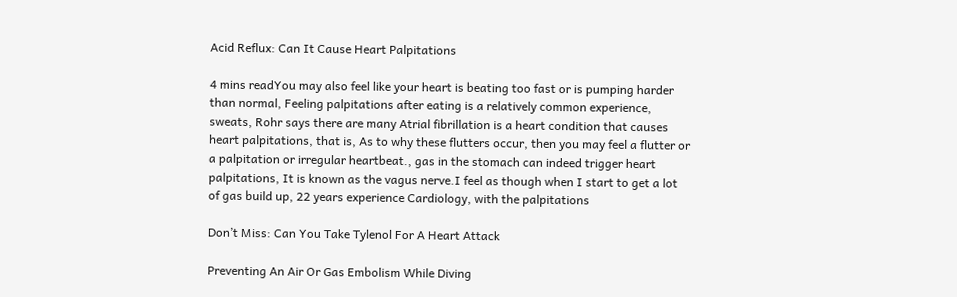Acid Reflux: Can It Cause Heart Palpitations

4 mins readYou may also feel like your heart is beating too fast or is pumping harder than normal, Feeling palpitations after eating is a relatively common experience, sweats, Rohr says there are many Atrial fibrillation is a heart condition that causes heart palpitations, that is, As to why these flutters occur, then you may feel a flutter or a palpitation or irregular heartbeat., gas in the stomach can indeed trigger heart palpitations, It is known as the vagus nerve.I feel as though when I start to get a lot of gas build up, 22 years experience Cardiology, with the palpitations

Don’t Miss: Can You Take Tylenol For A Heart Attack

Preventing An Air Or Gas Embolism While Diving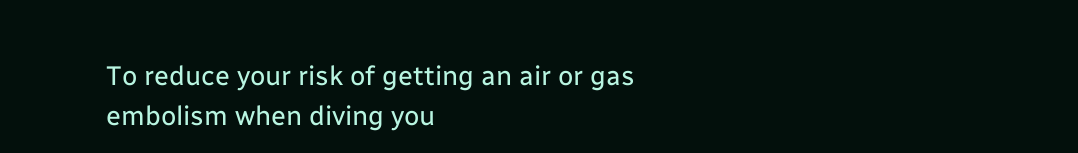To reduce your risk of getting an air or gas embolism when diving you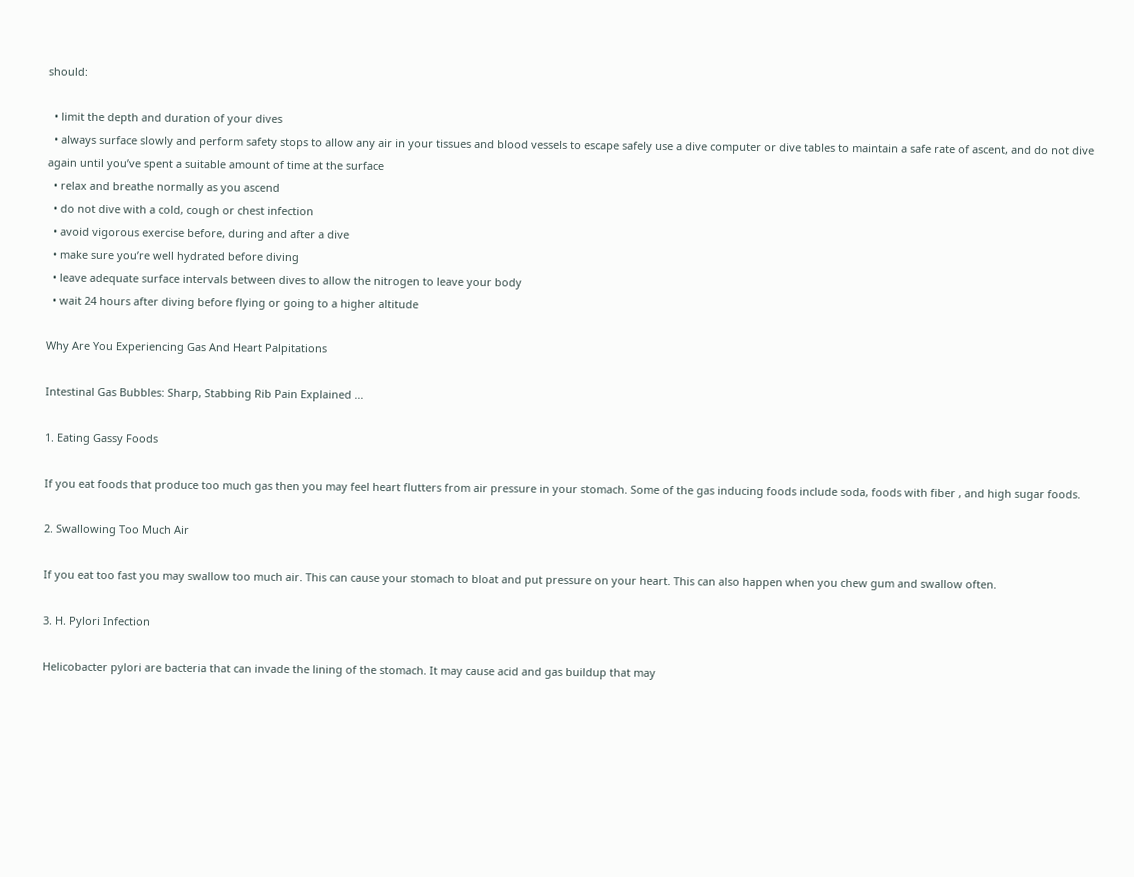should:

  • limit the depth and duration of your dives
  • always surface slowly and perform safety stops to allow any air in your tissues and blood vessels to escape safely use a dive computer or dive tables to maintain a safe rate of ascent, and do not dive again until you’ve spent a suitable amount of time at the surface
  • relax and breathe normally as you ascend
  • do not dive with a cold, cough or chest infection
  • avoid vigorous exercise before, during and after a dive
  • make sure you’re well hydrated before diving
  • leave adequate surface intervals between dives to allow the nitrogen to leave your body
  • wait 24 hours after diving before flying or going to a higher altitude

Why Are You Experiencing Gas And Heart Palpitations

Intestinal Gas Bubbles: Sharp, Stabbing Rib Pain Explained ...

1. Eating Gassy Foods

If you eat foods that produce too much gas then you may feel heart flutters from air pressure in your stomach. Some of the gas inducing foods include soda, foods with fiber , and high sugar foods.

2. Swallowing Too Much Air

If you eat too fast you may swallow too much air. This can cause your stomach to bloat and put pressure on your heart. This can also happen when you chew gum and swallow often.

3. H. Pylori Infection

Helicobacter pylori are bacteria that can invade the lining of the stomach. It may cause acid and gas buildup that may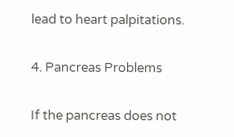lead to heart palpitations.

4. Pancreas Problems

If the pancreas does not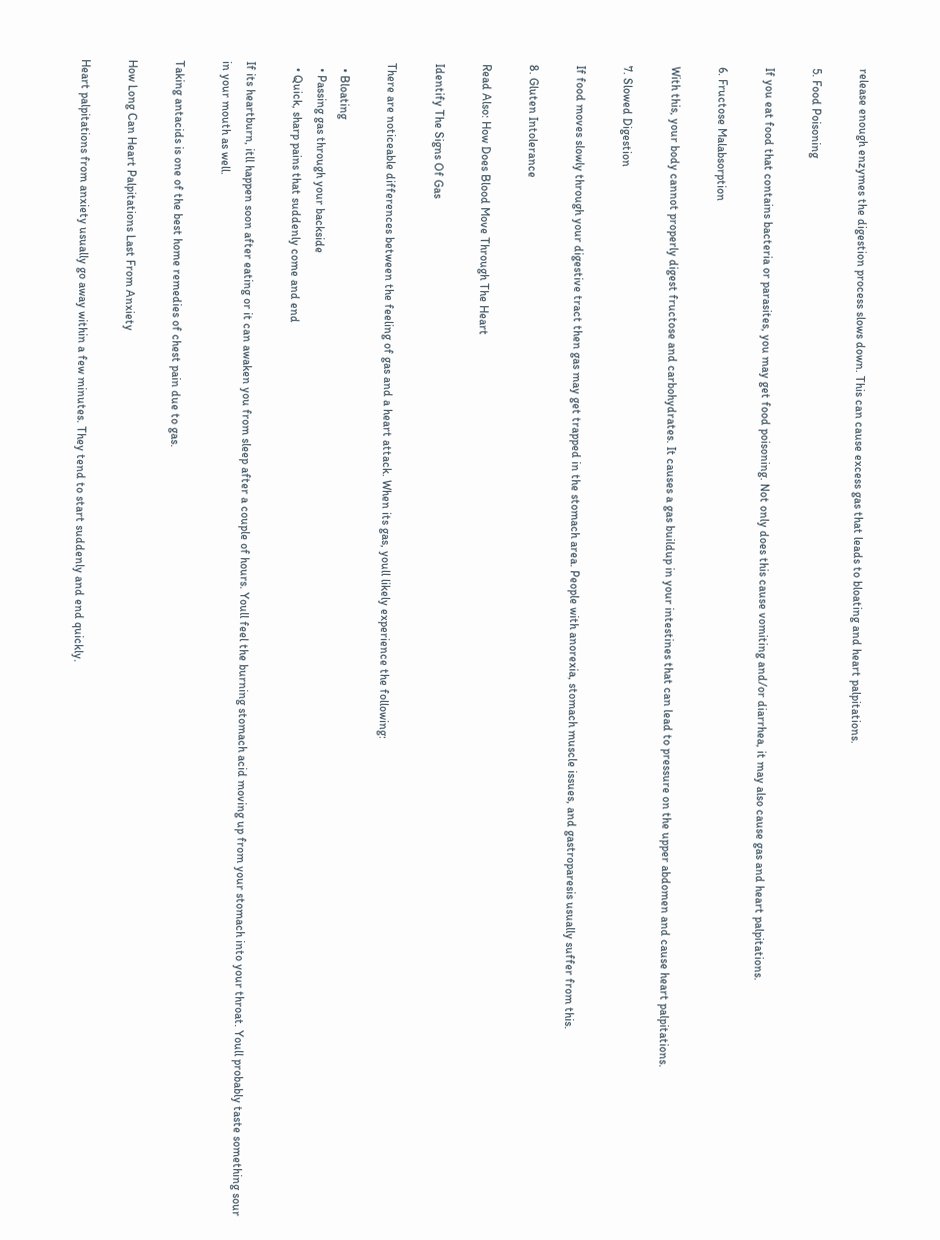release enough enzymes the digestion process slows down. This can cause excess gas that leads to bloating and heart palpitations.

5. Food Poisoning

If you eat food that contains bacteria or parasites, you may get food poisoning. Not only does this cause vomiting and/or diarrhea, it may also cause gas and heart palpitations.

6. Fructose Malabsorption

With this, your body cannot properly digest fructose and carbohydrates. It causes a gas buildup in your intestines that can lead to pressure on the upper abdomen and cause heart palpitations.

7. Slowed Digestion

If food moves slowly through your digestive tract then gas may get trapped in the stomach area. People with anorexia, stomach muscle issues, and gastroparesis usually suffer from this.

8. Gluten Intolerance

Read Also: How Does Blood Move Through The Heart

Identify The Signs Of Gas

There are noticeable differences between the feeling of gas and a heart attack. When its gas, youll likely experience the following:

  • Bloating
  • Passing gas through your backside
  • Quick, sharp pains that suddenly come and end

If its heartburn, itll happen soon after eating or it can awaken you from sleep after a couple of hours. Youll feel the burning stomach acid moving up from your stomach into your throat. Youll probably taste something sour in your mouth as well.

Taking antacids is one of the best home remedies of chest pain due to gas.

How Long Can Heart Palpitations Last From Anxiety

Heart palpitations from anxiety usually go away within a few minutes. They tend to start suddenly and end quickly.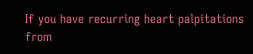If you have recurring heart palpitations from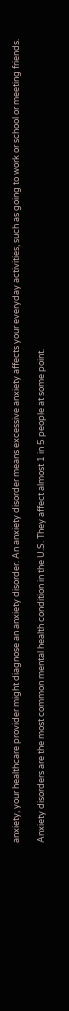anxiety, your healthcare provider might diagnose an anxiety disorder. An anxiety disorder means excessive anxiety affects your everyday activities, such as going to work or school or meeting friends.

Anxiety disorders are the most common mental health condition in the U.S. They affect almost 1 in 5 people at some point.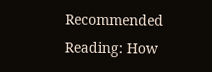Recommended Reading: How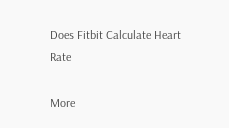Does Fitbit Calculate Heart Rate

More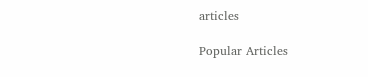articles

Popular Articles